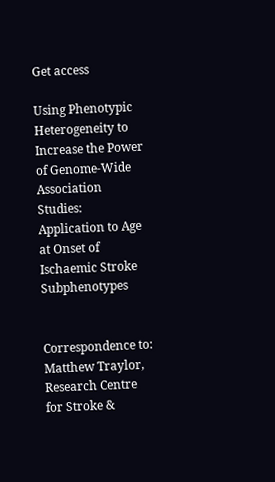Get access

Using Phenotypic Heterogeneity to Increase the Power of Genome-Wide Association Studies: Application to Age at Onset of Ischaemic Stroke Subphenotypes


Correspondence to: Matthew Traylor, Research Centre for Stroke &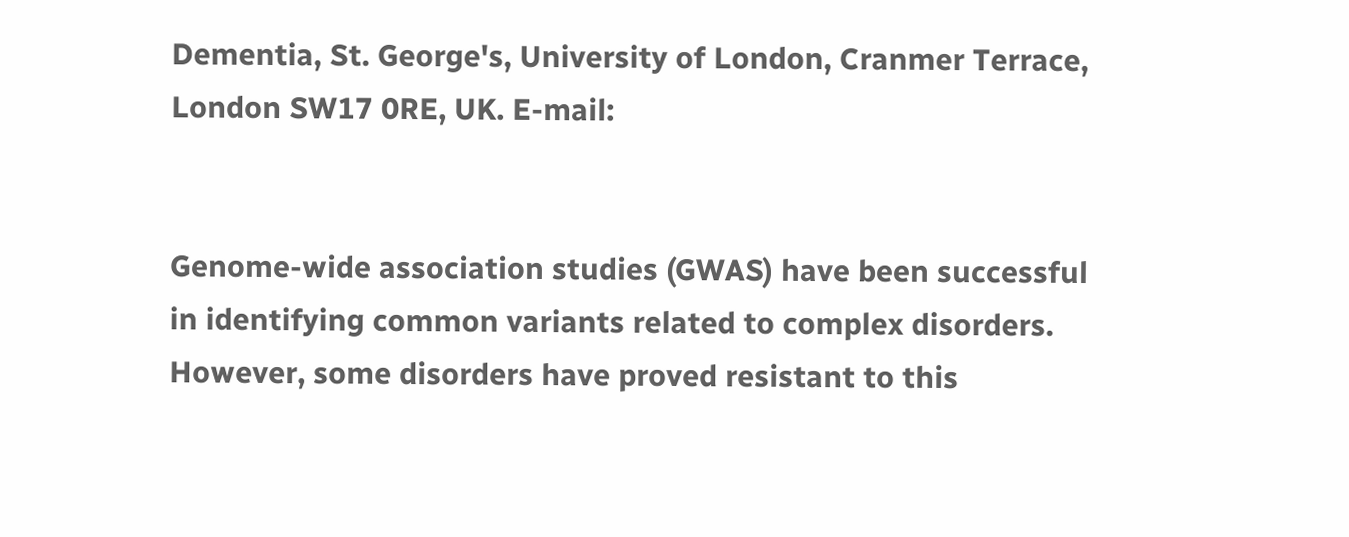Dementia, St. George's, University of London, Cranmer Terrace, London SW17 0RE, UK. E-mail:


Genome-wide association studies (GWAS) have been successful in identifying common variants related to complex disorders. However, some disorders have proved resistant to this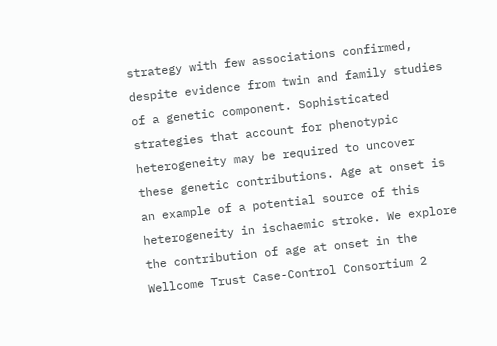strategy with few associations confirmed, despite evidence from twin and family studies of a genetic component. Sophisticated strategies that account for phenotypic heterogeneity may be required to uncover these genetic contributions. Age at onset is an example of a potential source of this heterogeneity in ischaemic stroke. We explore the contribution of age at onset in the Wellcome Trust Case-Control Consortium 2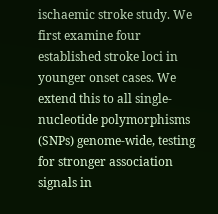ischaemic stroke study. We first examine four established stroke loci in younger onset cases. We extend this to all single-nucleotide polymorphisms (SNPs) genome-wide, testing for stronger association signals in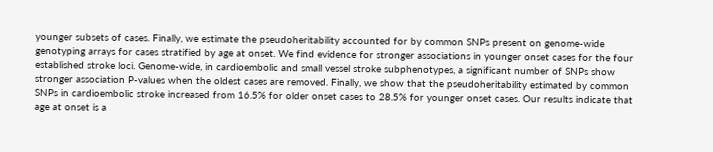younger subsets of cases. Finally, we estimate the pseudoheritability accounted for by common SNPs present on genome-wide genotyping arrays for cases stratified by age at onset. We find evidence for stronger associations in younger onset cases for the four established stroke loci. Genome-wide, in cardioembolic and small vessel stroke subphenotypes, a significant number of SNPs show stronger association P-values when the oldest cases are removed. Finally, we show that the pseudoheritability estimated by common SNPs in cardioembolic stroke increased from 16.5% for older onset cases to 28.5% for younger onset cases. Our results indicate that age at onset is a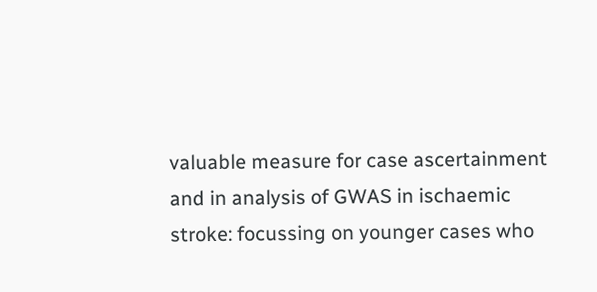valuable measure for case ascertainment and in analysis of GWAS in ischaemic stroke: focussing on younger cases who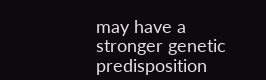may have a stronger genetic predisposition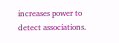increases power to detect associations.